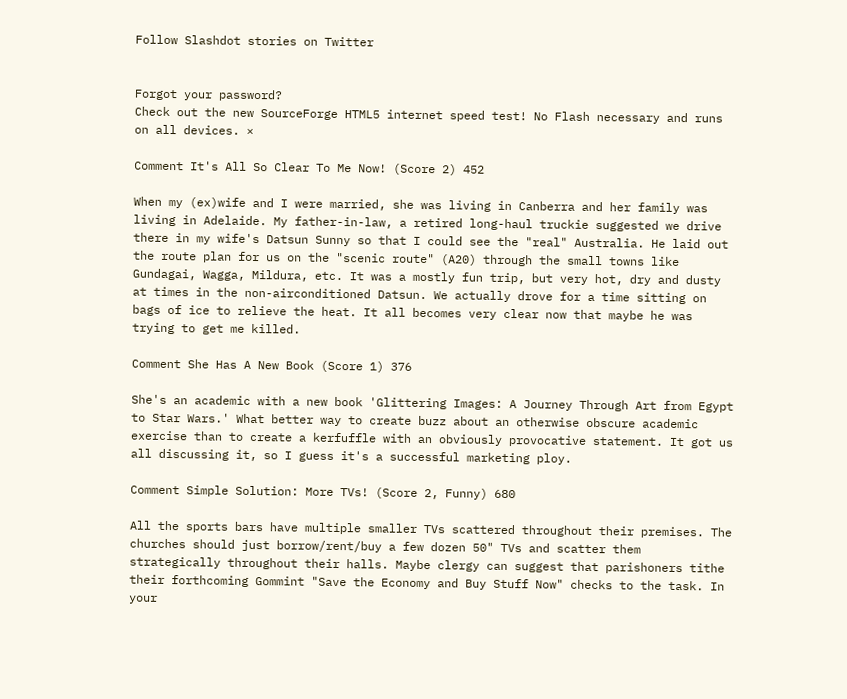Follow Slashdot stories on Twitter


Forgot your password?
Check out the new SourceForge HTML5 internet speed test! No Flash necessary and runs on all devices. ×

Comment It's All So Clear To Me Now! (Score 2) 452

When my (ex)wife and I were married, she was living in Canberra and her family was living in Adelaide. My father-in-law, a retired long-haul truckie suggested we drive there in my wife's Datsun Sunny so that I could see the "real" Australia. He laid out the route plan for us on the "scenic route" (A20) through the small towns like Gundagai, Wagga, Mildura, etc. It was a mostly fun trip, but very hot, dry and dusty at times in the non-airconditioned Datsun. We actually drove for a time sitting on bags of ice to relieve the heat. It all becomes very clear now that maybe he was trying to get me killed.

Comment She Has A New Book (Score 1) 376

She's an academic with a new book 'Glittering Images: A Journey Through Art from Egypt to Star Wars.' What better way to create buzz about an otherwise obscure academic exercise than to create a kerfuffle with an obviously provocative statement. It got us all discussing it, so I guess it's a successful marketing ploy.

Comment Simple Solution: More TVs! (Score 2, Funny) 680

All the sports bars have multiple smaller TVs scattered throughout their premises. The churches should just borrow/rent/buy a few dozen 50" TVs and scatter them strategically throughout their halls. Maybe clergy can suggest that parishoners tithe their forthcoming Gommint "Save the Economy and Buy Stuff Now" checks to the task. In your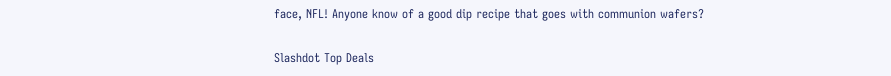face, NFL! Anyone know of a good dip recipe that goes with communion wafers?

Slashdot Top Deals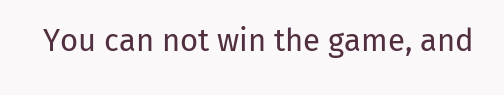You can not win the game, and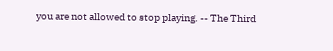you are not allowed to stop playing. -- The Third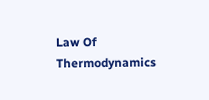Law Of Thermodynamics